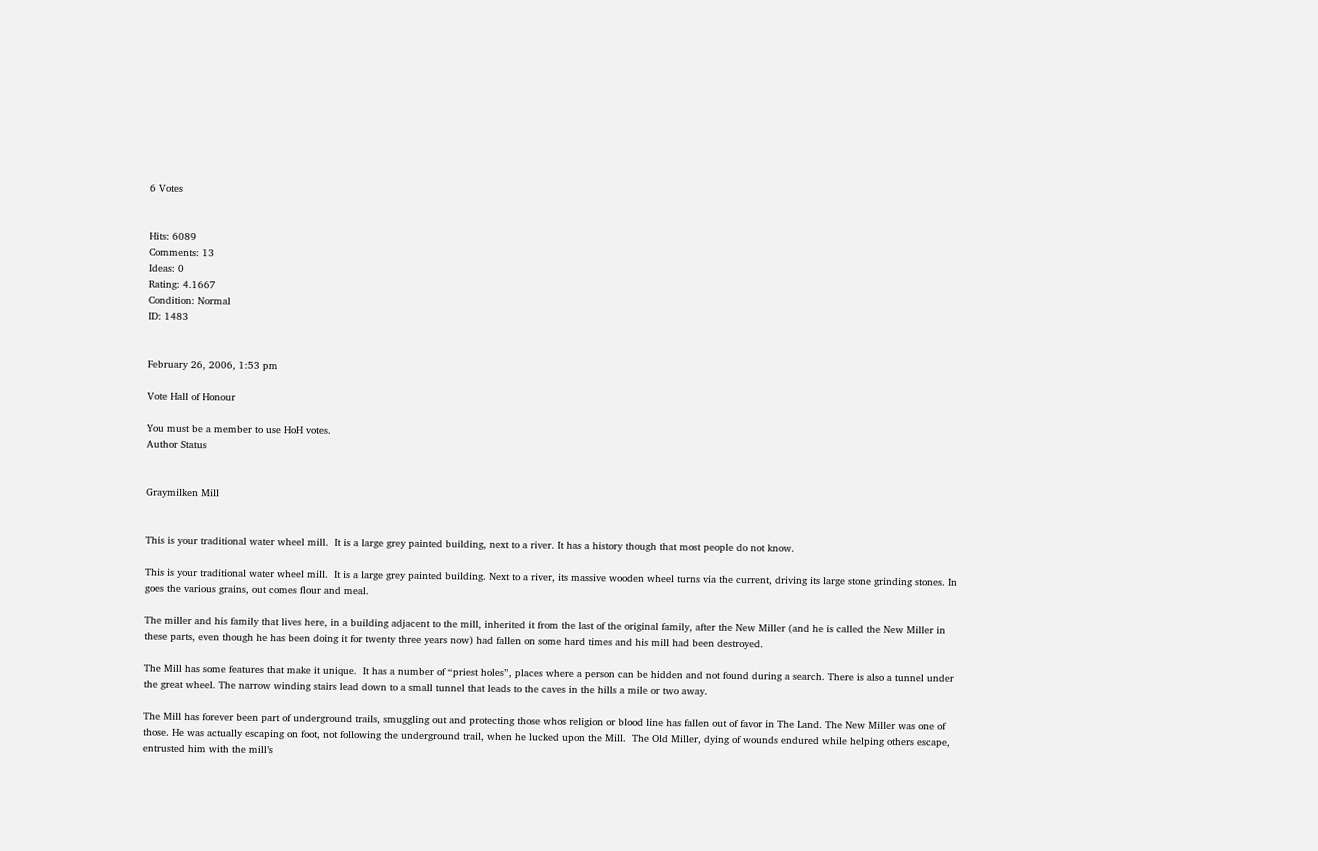6 Votes


Hits: 6089
Comments: 13
Ideas: 0
Rating: 4.1667
Condition: Normal
ID: 1483


February 26, 2006, 1:53 pm

Vote Hall of Honour

You must be a member to use HoH votes.
Author Status


Graymilken Mill


This is your traditional water wheel mill.  It is a large grey painted building, next to a river. It has a history though that most people do not know.

This is your traditional water wheel mill.  It is a large grey painted building. Next to a river, its massive wooden wheel turns via the current, driving its large stone grinding stones. In goes the various grains, out comes flour and meal.

The miller and his family that lives here, in a building adjacent to the mill, inherited it from the last of the original family, after the New Miller (and he is called the New Miller in these parts, even though he has been doing it for twenty three years now) had fallen on some hard times and his mill had been destroyed.

The Mill has some features that make it unique.  It has a number of “priest holes”, places where a person can be hidden and not found during a search. There is also a tunnel under the great wheel. The narrow winding stairs lead down to a small tunnel that leads to the caves in the hills a mile or two away.

The Mill has forever been part of underground trails, smuggling out and protecting those whos religion or blood line has fallen out of favor in The Land. The New Miller was one of those. He was actually escaping on foot, not following the underground trail, when he lucked upon the Mill.  The Old Miller, dying of wounds endured while helping others escape, entrusted him with the mill’s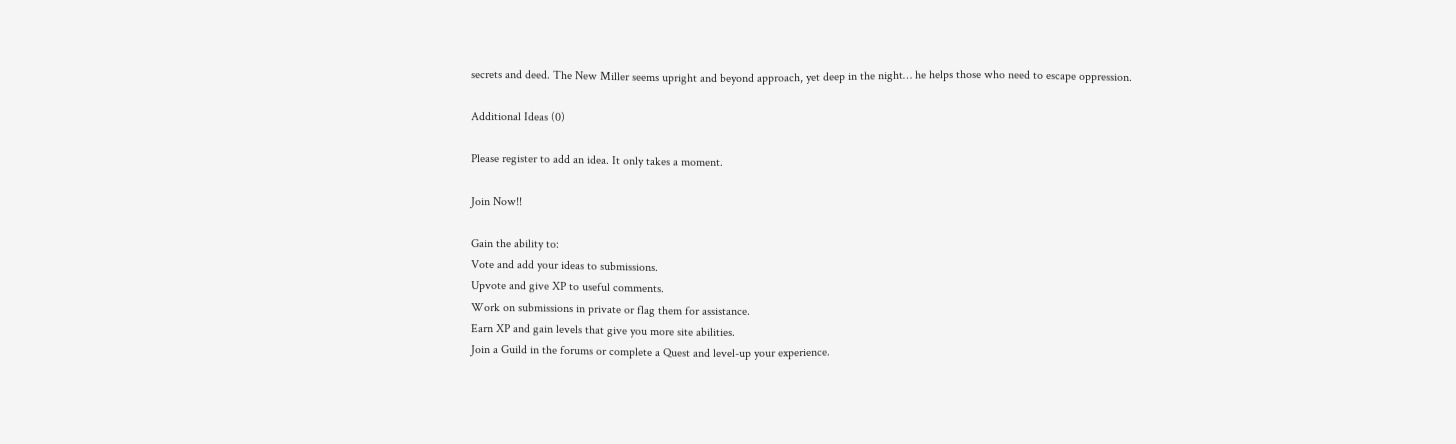secrets and deed. The New Miller seems upright and beyond approach, yet deep in the night… he helps those who need to escape oppression.

Additional Ideas (0)

Please register to add an idea. It only takes a moment.

Join Now!!

Gain the ability to:
Vote and add your ideas to submissions.
Upvote and give XP to useful comments.
Work on submissions in private or flag them for assistance.
Earn XP and gain levels that give you more site abilities.
Join a Guild in the forums or complete a Quest and level-up your experience.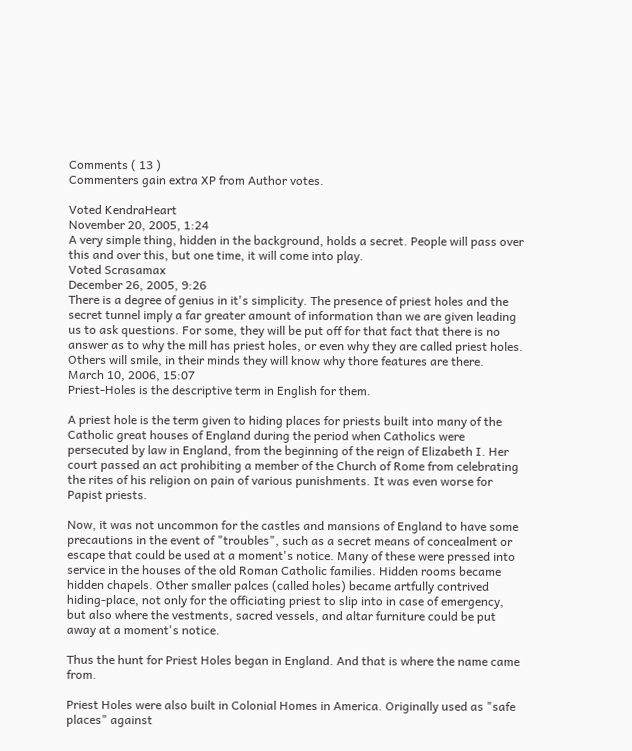Comments ( 13 )
Commenters gain extra XP from Author votes.

Voted KendraHeart
November 20, 2005, 1:24
A very simple thing, hidden in the background, holds a secret. People will pass over this and over this, but one time, it will come into play.
Voted Scrasamax
December 26, 2005, 9:26
There is a degree of genius in it's simplicity. The presence of priest holes and the secret tunnel imply a far greater amount of information than we are given leading us to ask questions. For some, they will be put off for that fact that there is no answer as to why the mill has priest holes, or even why they are called priest holes. Others will smile, in their minds they will know why thore features are there.
March 10, 2006, 15:07
Priest-Holes is the descriptive term in English for them.

A priest hole is the term given to hiding places for priests built into many of the Catholic great houses of England during the period when Catholics were persecuted by law in England, from the beginning of the reign of Elizabeth I. Her court passed an act prohibiting a member of the Church of Rome from celebrating the rites of his religion on pain of various punishments. It was even worse for Papist priests.

Now, it was not uncommon for the castles and mansions of England to have some precautions in the event of "troubles", such as a secret means of concealment or escape that could be used at a moment's notice. Many of these were pressed into service in the houses of the old Roman Catholic families. Hidden rooms became hidden chapels. Other smaller palces (called holes) became artfully contrived hiding-place, not only for the officiating priest to slip into in case of emergency, but also where the vestments, sacred vessels, and altar furniture could be put away at a moment's notice.

Thus the hunt for Priest Holes began in England. And that is where the name came from.

Priest Holes were also built in Colonial Homes in America. Originally used as "safe places" against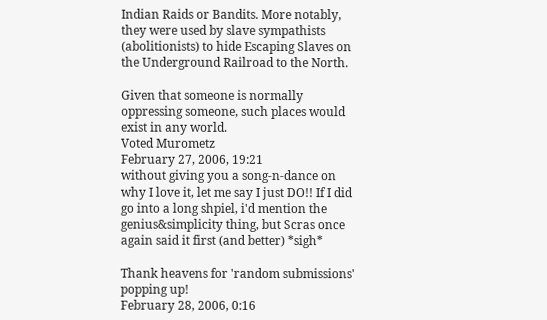Indian Raids or Bandits. More notably, they were used by slave sympathists (abolitionists) to hide Escaping Slaves on the Underground Railroad to the North.

Given that someone is normally oppressing someone, such places would exist in any world.
Voted Murometz
February 27, 2006, 19:21
without giving you a song-n-dance on why I love it, let me say I just DO!! If I did go into a long shpiel, i'd mention the genius&simplicity thing, but Scras once again said it first (and better) *sigh*

Thank heavens for 'random submissions' popping up!
February 28, 2006, 0:16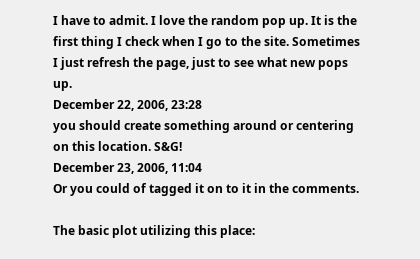I have to admit. I love the random pop up. It is the first thing I check when I go to the site. Sometimes I just refresh the page, just to see what new pops up.
December 22, 2006, 23:28
you should create something around or centering on this location. S&G!
December 23, 2006, 11:04
Or you could of tagged it on to it in the comments.

The basic plot utilizing this place: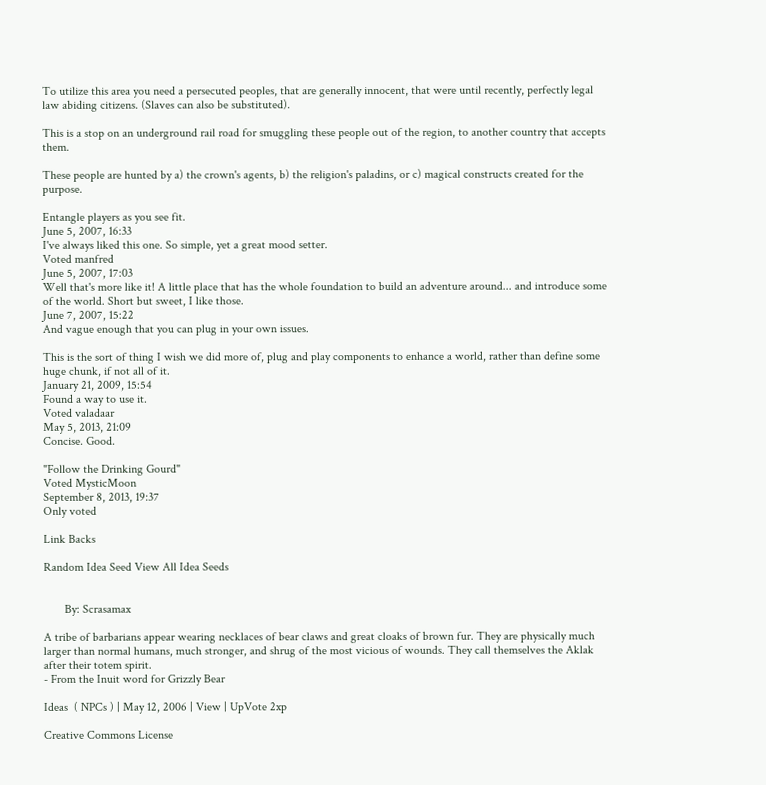To utilize this area you need a persecuted peoples, that are generally innocent, that were until recently, perfectly legal law abiding citizens. (Slaves can also be substituted).

This is a stop on an underground rail road for smuggling these people out of the region, to another country that accepts them.

These people are hunted by a) the crown's agents, b) the religion's paladins, or c) magical constructs created for the purpose.

Entangle players as you see fit.
June 5, 2007, 16:33
I've always liked this one. So simple, yet a great mood setter.
Voted manfred
June 5, 2007, 17:03
Well that's more like it! A little place that has the whole foundation to build an adventure around... and introduce some of the world. Short but sweet, I like those.
June 7, 2007, 15:22
And vague enough that you can plug in your own issues.

This is the sort of thing I wish we did more of, plug and play components to enhance a world, rather than define some huge chunk, if not all of it.
January 21, 2009, 15:54
Found a way to use it.
Voted valadaar
May 5, 2013, 21:09
Concise. Good.

"Follow the Drinking Gourd"
Voted MysticMoon
September 8, 2013, 19:37
Only voted

Link Backs

Random Idea Seed View All Idea Seeds


       By: Scrasamax

A tribe of barbarians appear wearing necklaces of bear claws and great cloaks of brown fur. They are physically much larger than normal humans, much stronger, and shrug of the most vicious of wounds. They call themselves the Aklak after their totem spirit.
- From the Inuit word for Grizzly Bear

Ideas  ( NPCs ) | May 12, 2006 | View | UpVote 2xp

Creative Commons License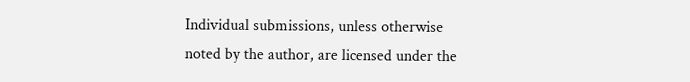Individual submissions, unless otherwise noted by the author, are licensed under the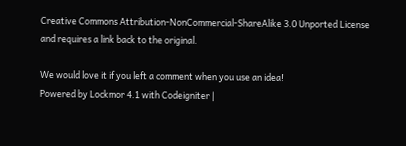Creative Commons Attribution-NonCommercial-ShareAlike 3.0 Unported License
and requires a link back to the original.

We would love it if you left a comment when you use an idea!
Powered by Lockmor 4.1 with Codeigniter |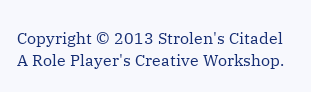Copyright © 2013 Strolen's Citadel
A Role Player's Creative Workshop.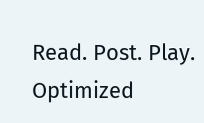Read. Post. Play.
Optimized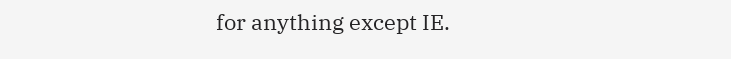for anything except IE.